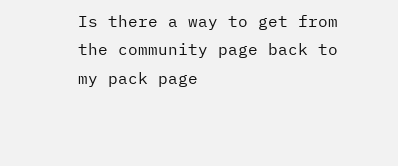Is there a way to get from the community page back to my pack page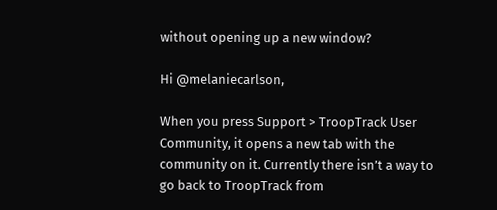without opening up a new window?

Hi @melaniecarlson,

When you press Support > TroopTrack User Community, it opens a new tab with the community on it. Currently there isn’t a way to go back to TroopTrack from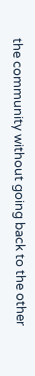the community without going back to the other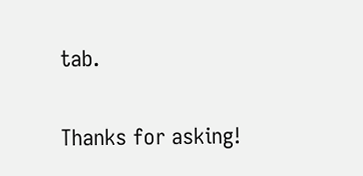tab.

Thanks for asking!